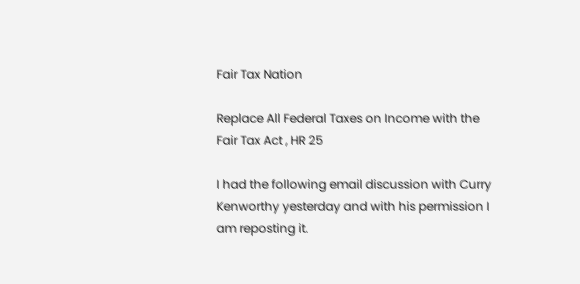Fair Tax Nation

Replace All Federal Taxes on Income with the Fair Tax Act , HR 25

I had the following email discussion with Curry Kenworthy yesterday and with his permission I am reposting it.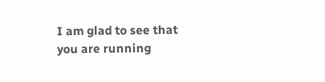I am glad to see that you are running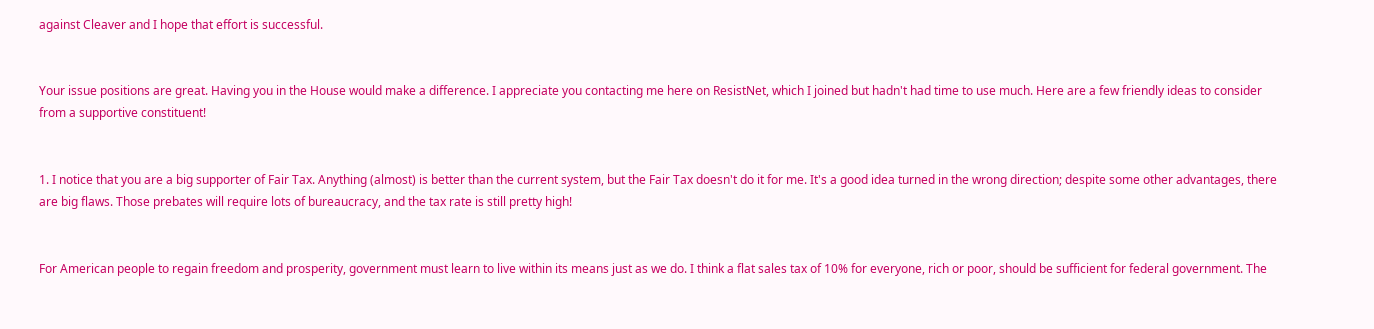against Cleaver and I hope that effort is successful.


Your issue positions are great. Having you in the House would make a difference. I appreciate you contacting me here on ResistNet, which I joined but hadn't had time to use much. Here are a few friendly ideas to consider from a supportive constituent!


1. I notice that you are a big supporter of Fair Tax. Anything (almost) is better than the current system, but the Fair Tax doesn't do it for me. It's a good idea turned in the wrong direction; despite some other advantages, there are big flaws. Those prebates will require lots of bureaucracy, and the tax rate is still pretty high!


For American people to regain freedom and prosperity, government must learn to live within its means just as we do. I think a flat sales tax of 10% for everyone, rich or poor, should be sufficient for federal government. The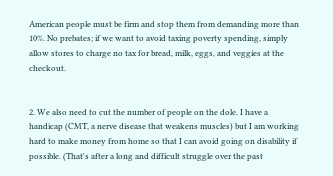American people must be firm and stop them from demanding more than 10%. No prebates; if we want to avoid taxing poverty spending, simply allow stores to charge no tax for bread, milk, eggs, and veggies at the checkout.


2. We also need to cut the number of people on the dole. I have a handicap (CMT, a nerve disease that weakens muscles) but I am working hard to make money from home so that I can avoid going on disability if possible. (That's after a long and difficult struggle over the past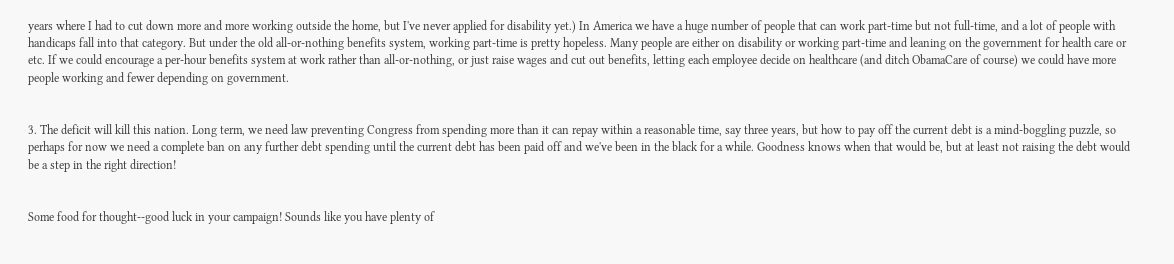years where I had to cut down more and more working outside the home, but I've never applied for disability yet.) In America we have a huge number of people that can work part-time but not full-time, and a lot of people with handicaps fall into that category. But under the old all-or-nothing benefits system, working part-time is pretty hopeless. Many people are either on disability or working part-time and leaning on the government for health care or etc. If we could encourage a per-hour benefits system at work rather than all-or-nothing, or just raise wages and cut out benefits, letting each employee decide on healthcare (and ditch ObamaCare of course) we could have more people working and fewer depending on government.


3. The deficit will kill this nation. Long term, we need law preventing Congress from spending more than it can repay within a reasonable time, say three years, but how to pay off the current debt is a mind-boggling puzzle, so perhaps for now we need a complete ban on any further debt spending until the current debt has been paid off and we've been in the black for a while. Goodness knows when that would be, but at least not raising the debt would be a step in the right direction!


Some food for thought--good luck in your campaign! Sounds like you have plenty of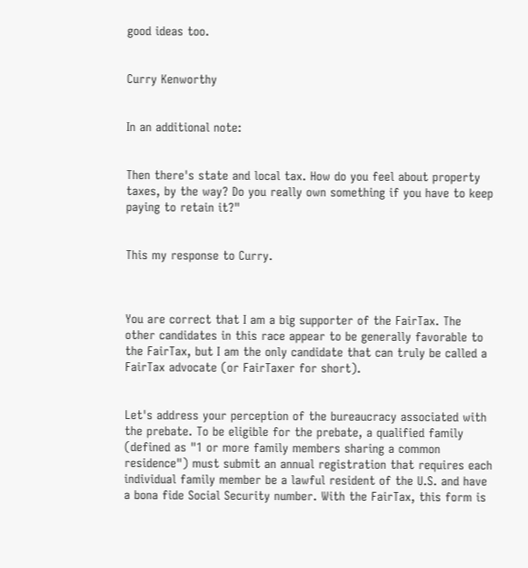good ideas too.


Curry Kenworthy


In an additional note:


Then there's state and local tax. How do you feel about property taxes, by the way? Do you really own something if you have to keep paying to retain it?"


This my response to Curry.



You are correct that I am a big supporter of the FairTax. The other candidates in this race appear to be generally favorable to the FairTax, but I am the only candidate that can truly be called a FairTax advocate (or FairTaxer for short).


Let's address your perception of the bureaucracy associated with the prebate. To be eligible for the prebate, a qualified family (defined as "1 or more family members sharing a common residence") must submit an annual registration that requires each individual family member be a lawful resident of the U.S. and have a bona fide Social Security number. With the FairTax, this form is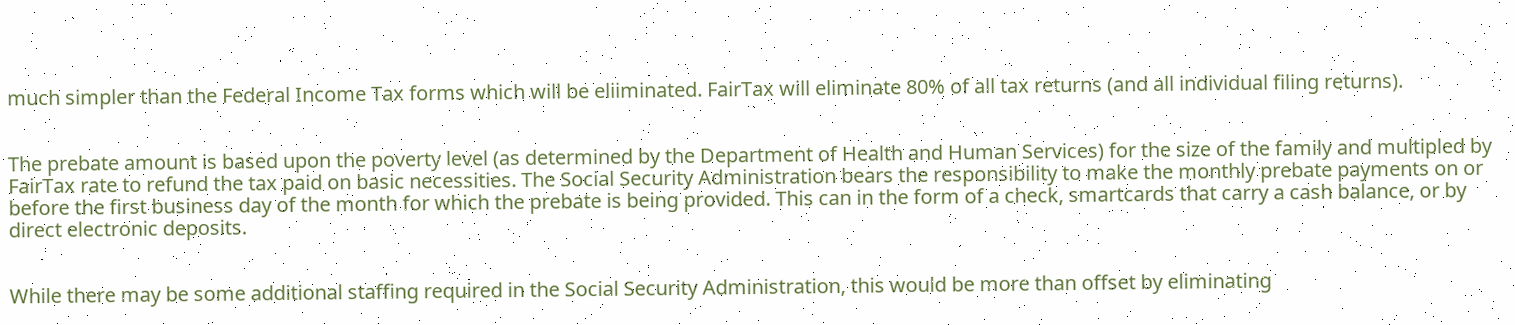much simpler than the Federal Income Tax forms which will be eliiminated. FairTax will eliminate 80% of all tax returns (and all individual filing returns).


The prebate amount is based upon the poverty level (as determined by the Department of Health and Human Services) for the size of the family and multipled by FairTax rate to refund the tax paid on basic necessities. The Social Security Administration bears the responsibility to make the monthly prebate payments on or before the first business day of the month for which the prebate is being provided. This can in the form of a check, smartcards that carry a cash balance, or by direct electronic deposits.


While there may be some additional staffing required in the Social Security Administration, this would be more than offset by eliminating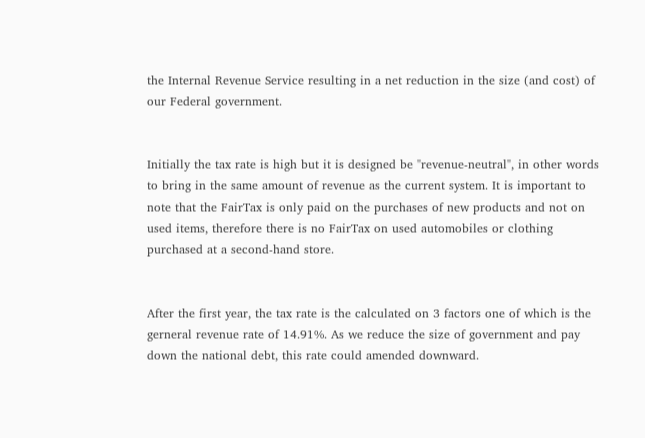the Internal Revenue Service resulting in a net reduction in the size (and cost) of our Federal government.


Initially the tax rate is high but it is designed be "revenue-neutral", in other words to bring in the same amount of revenue as the current system. It is important to note that the FairTax is only paid on the purchases of new products and not on used items, therefore there is no FairTax on used automobiles or clothing purchased at a second-hand store.


After the first year, the tax rate is the calculated on 3 factors one of which is the gerneral revenue rate of 14.91%. As we reduce the size of government and pay down the national debt, this rate could amended downward.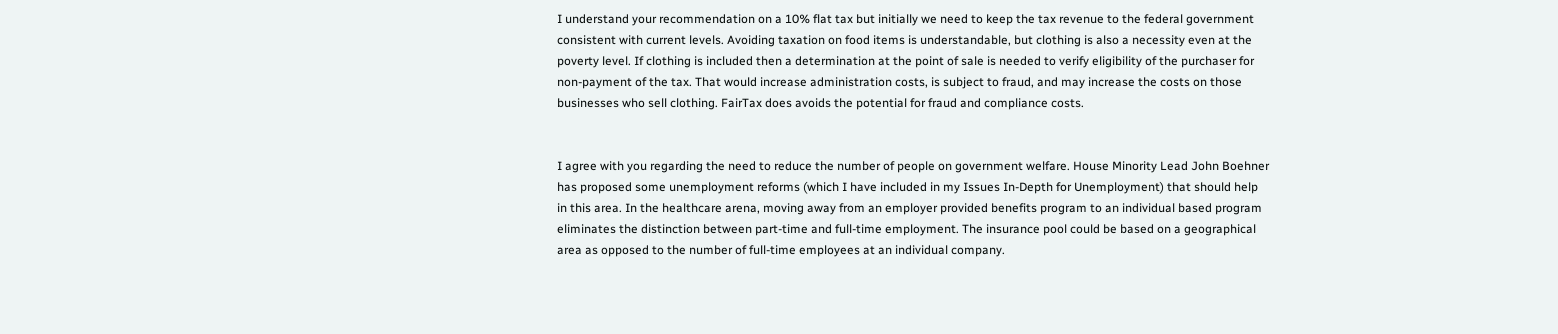I understand your recommendation on a 10% flat tax but initially we need to keep the tax revenue to the federal government consistent with current levels. Avoiding taxation on food items is understandable, but clothing is also a necessity even at the poverty level. If clothing is included then a determination at the point of sale is needed to verify eligibility of the purchaser for non-payment of the tax. That would increase administration costs, is subject to fraud, and may increase the costs on those businesses who sell clothing. FairTax does avoids the potential for fraud and compliance costs.


I agree with you regarding the need to reduce the number of people on government welfare. House Minority Lead John Boehner has proposed some unemployment reforms (which I have included in my Issues In-Depth for Unemployment) that should help in this area. In the healthcare arena, moving away from an employer provided benefits program to an individual based program eliminates the distinction between part-time and full-time employment. The insurance pool could be based on a geographical area as opposed to the number of full-time employees at an individual company.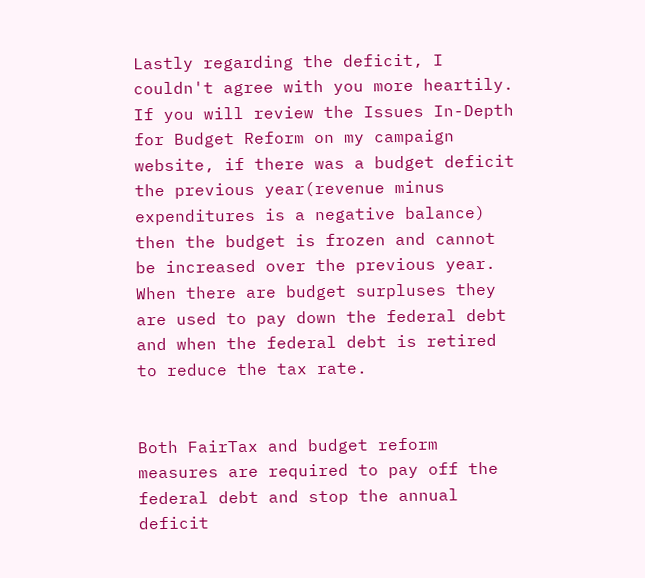Lastly regarding the deficit, I couldn't agree with you more heartily. If you will review the Issues In-Depth for Budget Reform on my campaign website, if there was a budget deficit the previous year(revenue minus expenditures is a negative balance) then the budget is frozen and cannot be increased over the previous year. When there are budget surpluses they are used to pay down the federal debt and when the federal debt is retired to reduce the tax rate.


Both FairTax and budget reform measures are required to pay off the federal debt and stop the annual deficit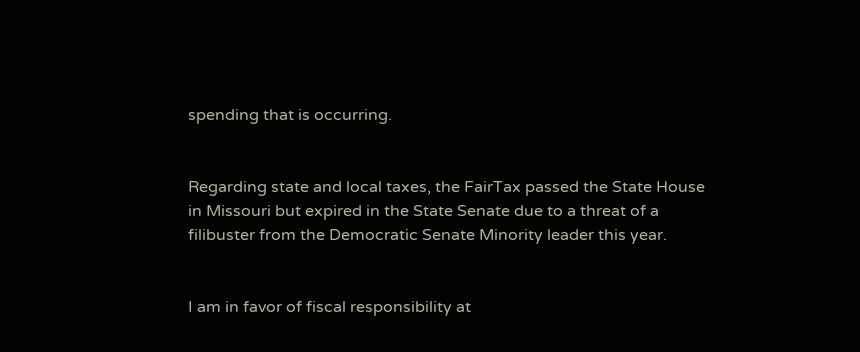spending that is occurring.


Regarding state and local taxes, the FairTax passed the State House in Missouri but expired in the State Senate due to a threat of a filibuster from the Democratic Senate Minority leader this year.


I am in favor of fiscal responsibility at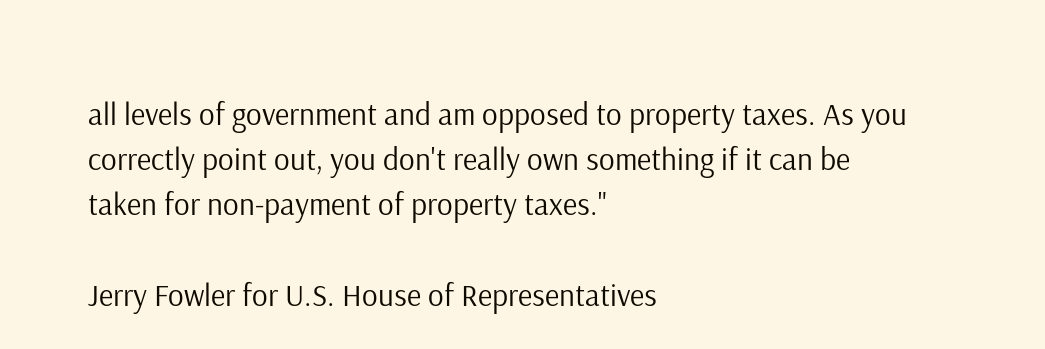all levels of government and am opposed to property taxes. As you correctly point out, you don't really own something if it can be taken for non-payment of property taxes."

Jerry Fowler for U.S. House of Representatives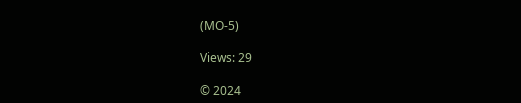(MO-5)

Views: 29

© 2024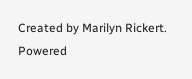Created by Marilyn Rickert.   Powered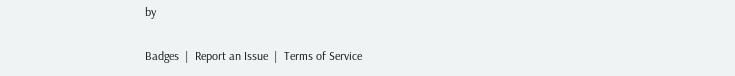by

Badges  |  Report an Issue  |  Terms of Service